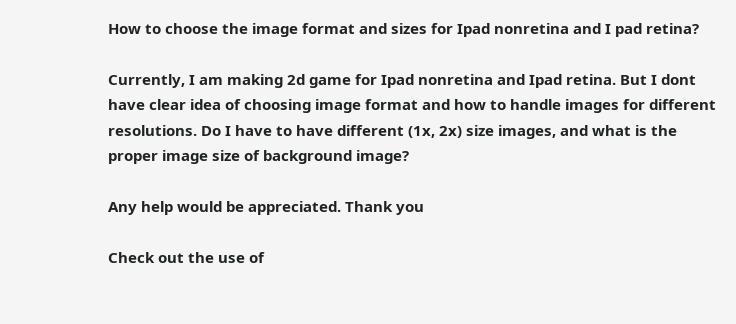How to choose the image format and sizes for Ipad nonretina and I pad retina?

Currently, I am making 2d game for Ipad nonretina and Ipad retina. But I dont have clear idea of choosing image format and how to handle images for different resolutions. Do I have to have different (1x, 2x) size images, and what is the proper image size of background image?

Any help would be appreciated. Thank you

Check out the use of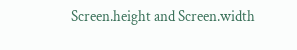Screen.height and Screen.width